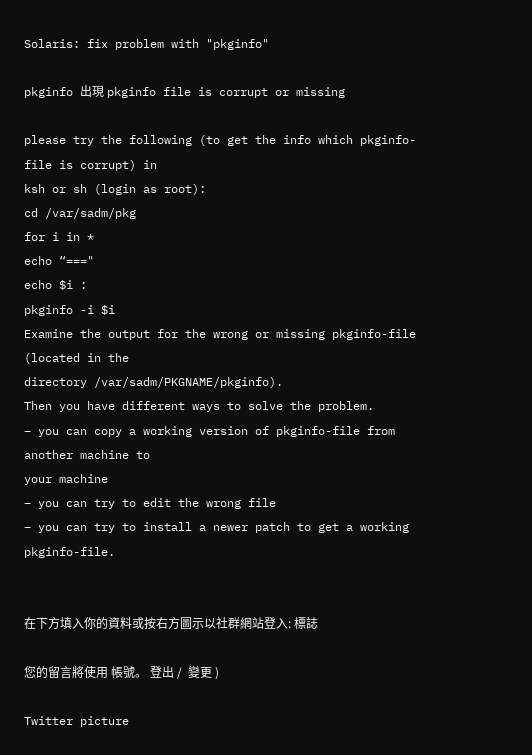Solaris: fix problem with "pkginfo"

pkginfo 出現 pkginfo file is corrupt or missing

please try the following (to get the info which pkginfo-file is corrupt) in
ksh or sh (login as root):
cd /var/sadm/pkg
for i in *
echo “==="
echo $i :
pkginfo -i $i
Examine the output for the wrong or missing pkginfo-file (located in the
directory /var/sadm/PKGNAME/pkginfo).
Then you have different ways to solve the problem.
– you can copy a working version of pkginfo-file from another machine to
your machine
– you can try to edit the wrong file
– you can try to install a newer patch to get a working pkginfo-file.


在下方填入你的資料或按右方圖示以社群網站登入: 標誌

您的留言將使用 帳號。 登出 /  變更 )

Twitter picture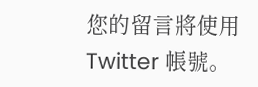您的留言將使用 Twitter 帳號。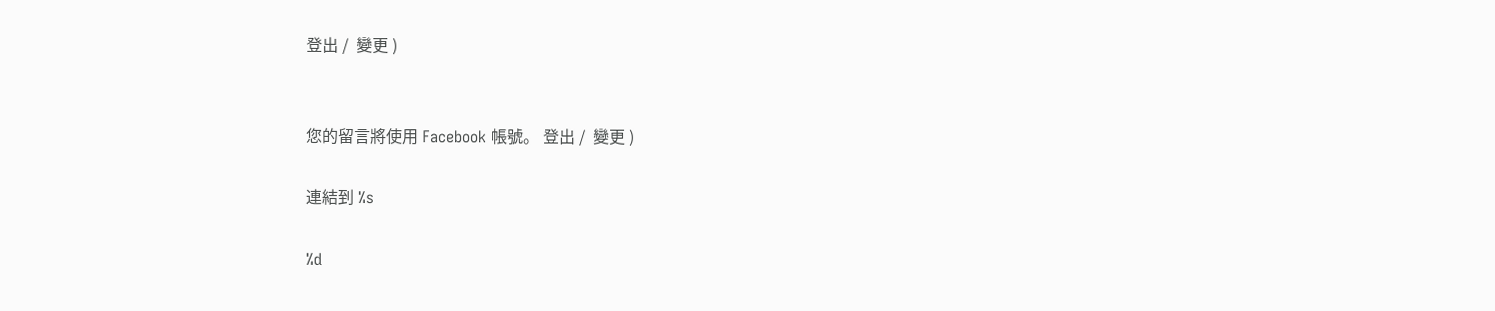登出 /  變更 )


您的留言將使用 Facebook 帳號。 登出 /  變更 )

連結到 %s

%d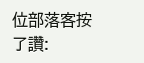位部落客按了讚: